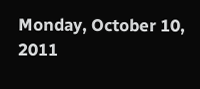Monday, October 10, 2011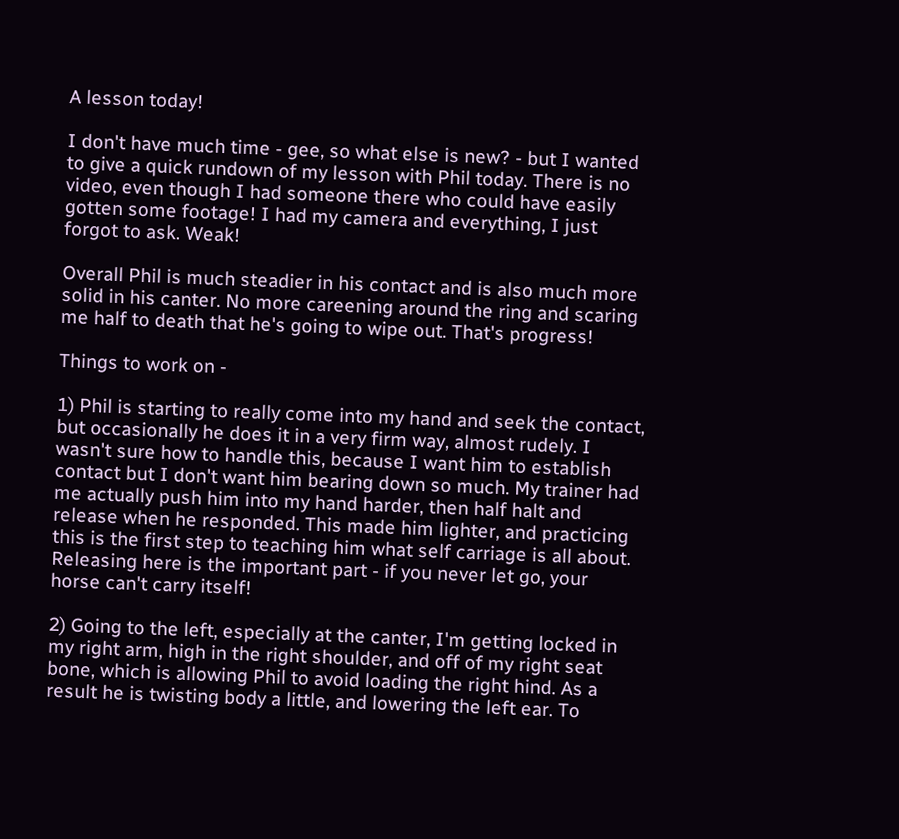A lesson today!

I don't have much time - gee, so what else is new? - but I wanted to give a quick rundown of my lesson with Phil today. There is no video, even though I had someone there who could have easily gotten some footage! I had my camera and everything, I just forgot to ask. Weak!

Overall Phil is much steadier in his contact and is also much more solid in his canter. No more careening around the ring and scaring me half to death that he's going to wipe out. That's progress!

Things to work on -

1) Phil is starting to really come into my hand and seek the contact, but occasionally he does it in a very firm way, almost rudely. I wasn't sure how to handle this, because I want him to establish contact but I don't want him bearing down so much. My trainer had me actually push him into my hand harder, then half halt and release when he responded. This made him lighter, and practicing this is the first step to teaching him what self carriage is all about. Releasing here is the important part - if you never let go, your horse can't carry itself!

2) Going to the left, especially at the canter, I'm getting locked in my right arm, high in the right shoulder, and off of my right seat bone, which is allowing Phil to avoid loading the right hind. As a result he is twisting body a little, and lowering the left ear. To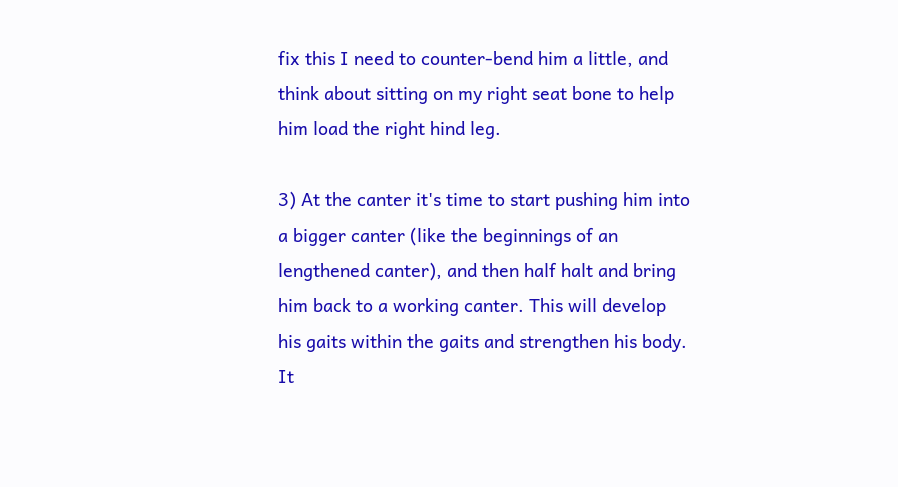fix this I need to counter-bend him a little, and think about sitting on my right seat bone to help him load the right hind leg.

3) At the canter it's time to start pushing him into a bigger canter (like the beginnings of an lengthened canter), and then half halt and bring him back to a working canter. This will develop his gaits within the gaits and strengthen his body. It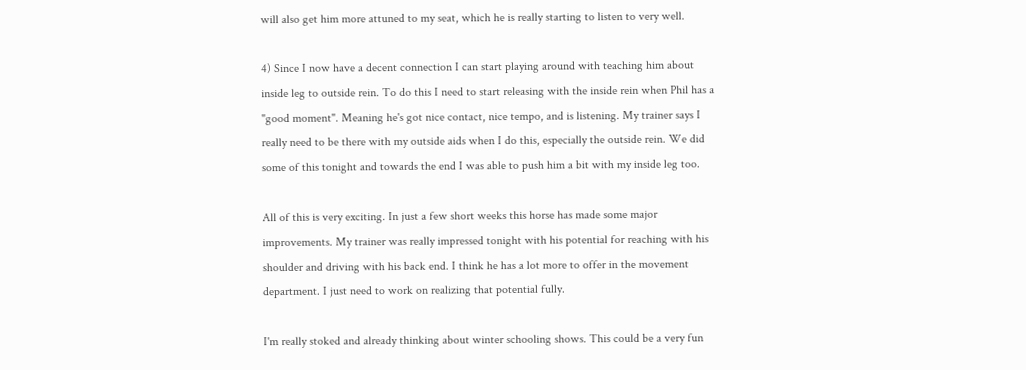will also get him more attuned to my seat, which he is really starting to listen to very well.

4) Since I now have a decent connection I can start playing around with teaching him about inside leg to outside rein. To do this I need to start releasing with the inside rein when Phil has a "good moment". Meaning he's got nice contact, nice tempo, and is listening. My trainer says I really need to be there with my outside aids when I do this, especially the outside rein. We did some of this tonight and towards the end I was able to push him a bit with my inside leg too.

All of this is very exciting. In just a few short weeks this horse has made some major improvements. My trainer was really impressed tonight with his potential for reaching with his shoulder and driving with his back end. I think he has a lot more to offer in the movement department. I just need to work on realizing that potential fully.

I'm really stoked and already thinking about winter schooling shows. This could be a very fun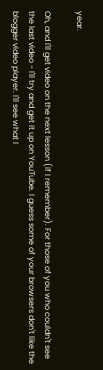year.

Oh, and I'll get video on the next lesson (if I remember). For those of you who couldn't see the last video - I'll try and get it up on YouTube. I guess some of your browsers don't like the blogger video player. I'll see what I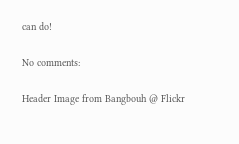can do!

No comments:

Header Image from Bangbouh @ Flickr